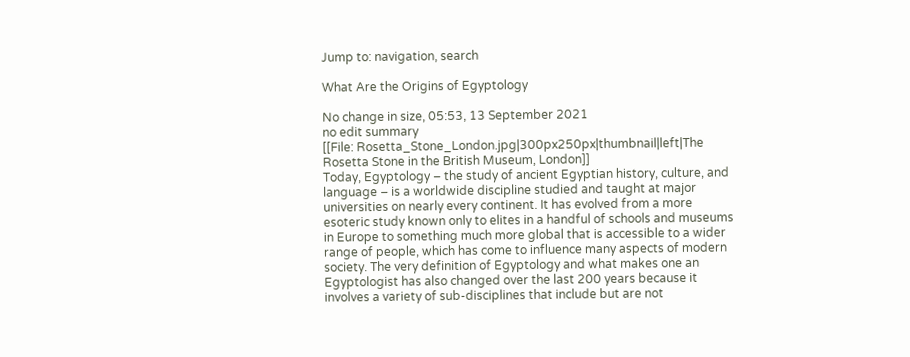Jump to: navigation, search

What Are the Origins of Egyptology

No change in size, 05:53, 13 September 2021
no edit summary
[[File: Rosetta_Stone_London.jpg|300px250px|thumbnail|left|The Rosetta Stone in the British Museum, London]]
Today, Egyptology – the study of ancient Egyptian history, culture, and language – is a worldwide discipline studied and taught at major universities on nearly every continent. It has evolved from a more esoteric study known only to elites in a handful of schools and museums in Europe to something much more global that is accessible to a wider range of people, which has come to influence many aspects of modern society. The very definition of Egyptology and what makes one an Egyptologist has also changed over the last 200 years because it involves a variety of sub-disciplines that include but are not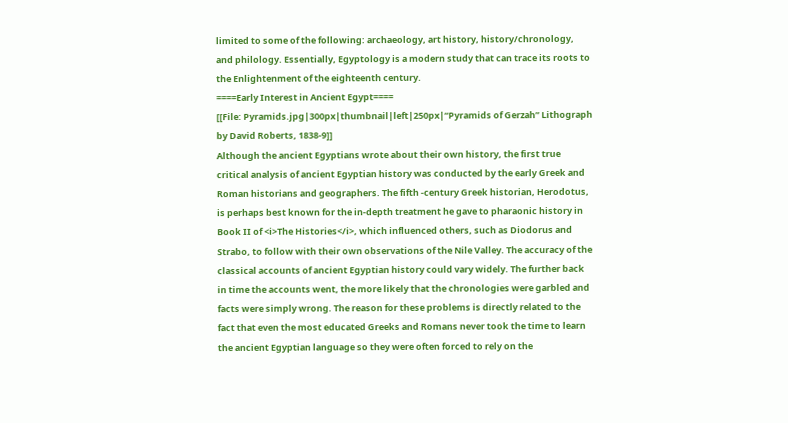limited to some of the following: archaeology, art history, history/chronology, and philology. Essentially, Egyptology is a modern study that can trace its roots to the Enlightenment of the eighteenth century.
====Early Interest in Ancient Egypt====
[[File: Pyramids.jpg|300px|thumbnail|left|250px|“Pyramids of Gerzah” Lithograph by David Roberts, 1838-9]]
Although the ancient Egyptians wrote about their own history, the first true critical analysis of ancient Egyptian history was conducted by the early Greek and Roman historians and geographers. The fifth -century Greek historian, Herodotus, is perhaps best known for the in-depth treatment he gave to pharaonic history in Book II of <i>The Histories</i>, which influenced others, such as Diodorus and Strabo, to follow with their own observations of the Nile Valley. The accuracy of the classical accounts of ancient Egyptian history could vary widely. The further back in time the accounts went, the more likely that the chronologies were garbled and facts were simply wrong. The reason for these problems is directly related to the fact that even the most educated Greeks and Romans never took the time to learn the ancient Egyptian language so they were often forced to rely on the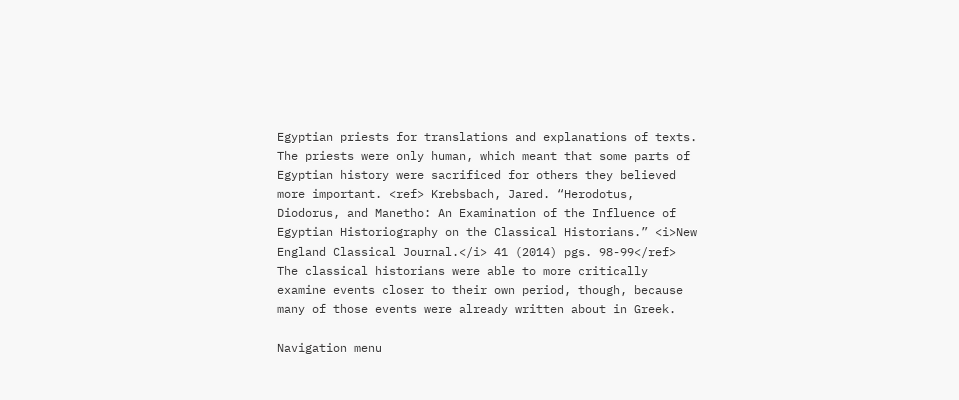Egyptian priests for translations and explanations of texts. The priests were only human, which meant that some parts of Egyptian history were sacrificed for others they believed more important. <ref> Krebsbach, Jared. “Herodotus, Diodorus, and Manetho: An Examination of the Influence of Egyptian Historiography on the Classical Historians.” <i>New England Classical Journal.</i> 41 (2014) pgs. 98-99</ref> The classical historians were able to more critically examine events closer to their own period, though, because many of those events were already written about in Greek.

Navigation menu